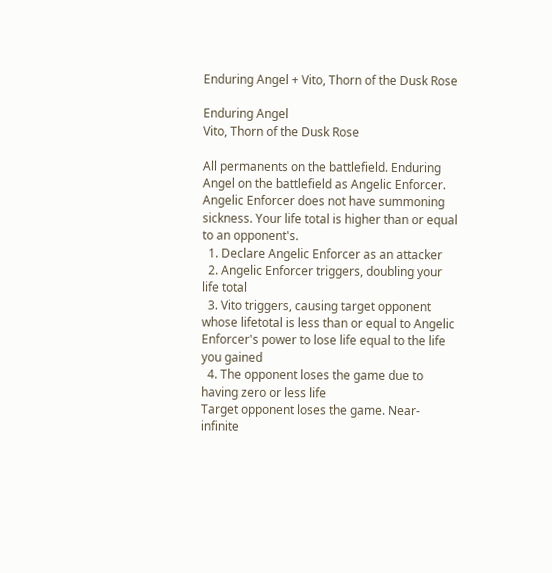Enduring Angel + Vito, Thorn of the Dusk Rose

Enduring Angel
Vito, Thorn of the Dusk Rose

All permanents on the battlefield. Enduring Angel on the battlefield as Angelic Enforcer. Angelic Enforcer does not have summoning sickness. Your life total is higher than or equal to an opponent's.
  1. Declare Angelic Enforcer as an attacker
  2. Angelic Enforcer triggers, doubling your life total
  3. Vito triggers, causing target opponent whose lifetotal is less than or equal to Angelic Enforcer's power to lose life equal to the life you gained
  4. The opponent loses the game due to having zero or less life
Target opponent loses the game. Near-infinite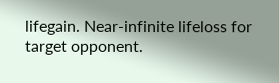lifegain. Near-infinite lifeloss for target opponent.